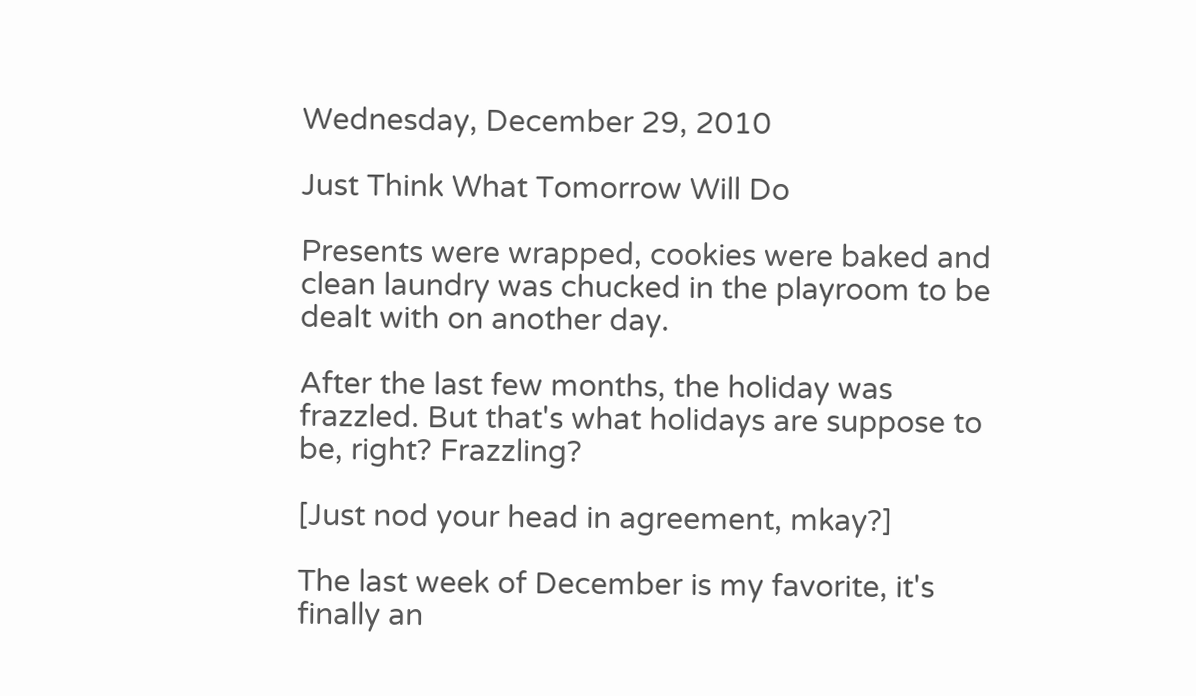Wednesday, December 29, 2010

Just Think What Tomorrow Will Do

Presents were wrapped, cookies were baked and clean laundry was chucked in the playroom to be dealt with on another day.

After the last few months, the holiday was frazzled. But that's what holidays are suppose to be, right? Frazzling?

[Just nod your head in agreement, mkay?]

The last week of December is my favorite, it's finally an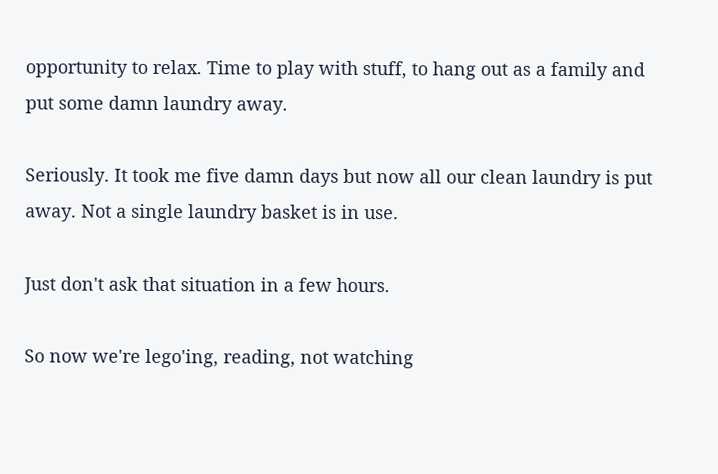opportunity to relax. Time to play with stuff, to hang out as a family and put some damn laundry away.

Seriously. It took me five damn days but now all our clean laundry is put away. Not a single laundry basket is in use.

Just don't ask that situation in a few hours.

So now we're lego'ing, reading, not watching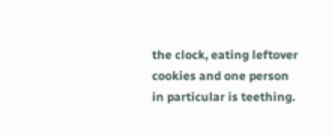the clock, eating leftover cookies and one person in particular is teething.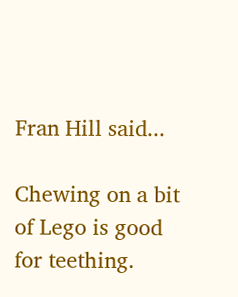Fran Hill said...

Chewing on a bit of Lego is good for teething.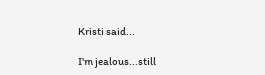Kristi said...

I'm jealous...still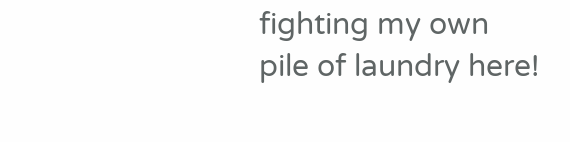fighting my own pile of laundry here!